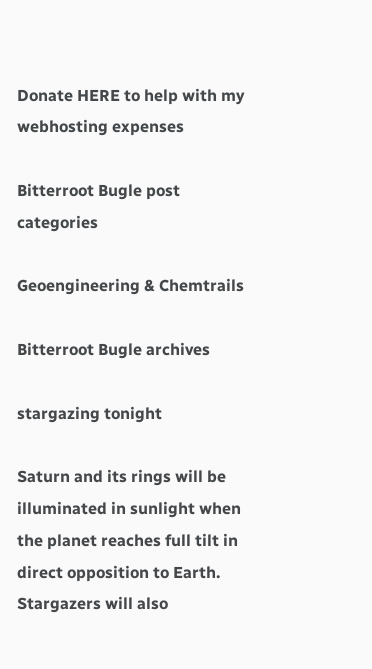Donate HERE to help with my webhosting expenses

Bitterroot Bugle post categories

Geoengineering & Chemtrails

Bitterroot Bugle archives

stargazing tonight

Saturn and its rings will be illuminated in sunlight when the planet reaches full tilt in direct opposition to Earth. Stargazers will also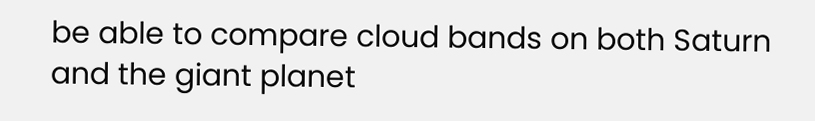be able to compare cloud bands on both Saturn and the giant planet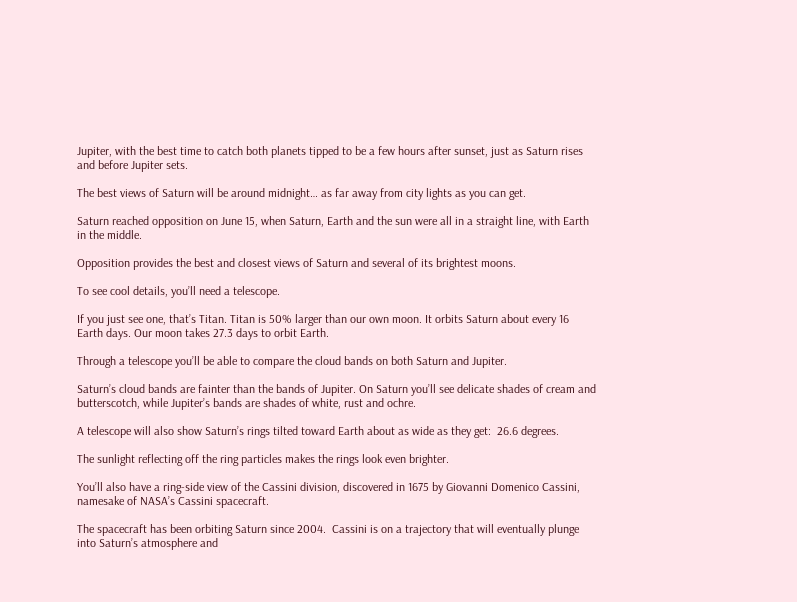Jupiter, with the best time to catch both planets tipped to be a few hours after sunset, just as Saturn rises and before Jupiter sets.

The best views of Saturn will be around midnight… as far away from city lights as you can get.

Saturn reached opposition on June 15, when Saturn, Earth and the sun were all in a straight line, with Earth in the middle.

Opposition provides the best and closest views of Saturn and several of its brightest moons.

To see cool details, you’ll need a telescope.

If you just see one, that’s Titan. Titan is 50% larger than our own moon. It orbits Saturn about every 16 Earth days. Our moon takes 27.3 days to orbit Earth.

Through a telescope you’ll be able to compare the cloud bands on both Saturn and Jupiter.

Saturn’s cloud bands are fainter than the bands of Jupiter. On Saturn you’ll see delicate shades of cream and butterscotch, while Jupiter’s bands are shades of white, rust and ochre.

A telescope will also show Saturn’s rings tilted toward Earth about as wide as they get:  26.6 degrees.

The sunlight reflecting off the ring particles makes the rings look even brighter.

You’ll also have a ring-side view of the Cassini division, discovered in 1675 by Giovanni Domenico Cassini, namesake of NASA’s Cassini spacecraft.

The spacecraft has been orbiting Saturn since 2004.  Cassini is on a trajectory that will eventually plunge into Saturn’s atmosphere and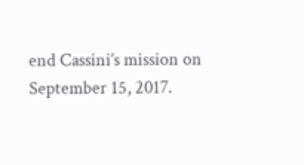end Cassini’s mission on September 15, 2017.